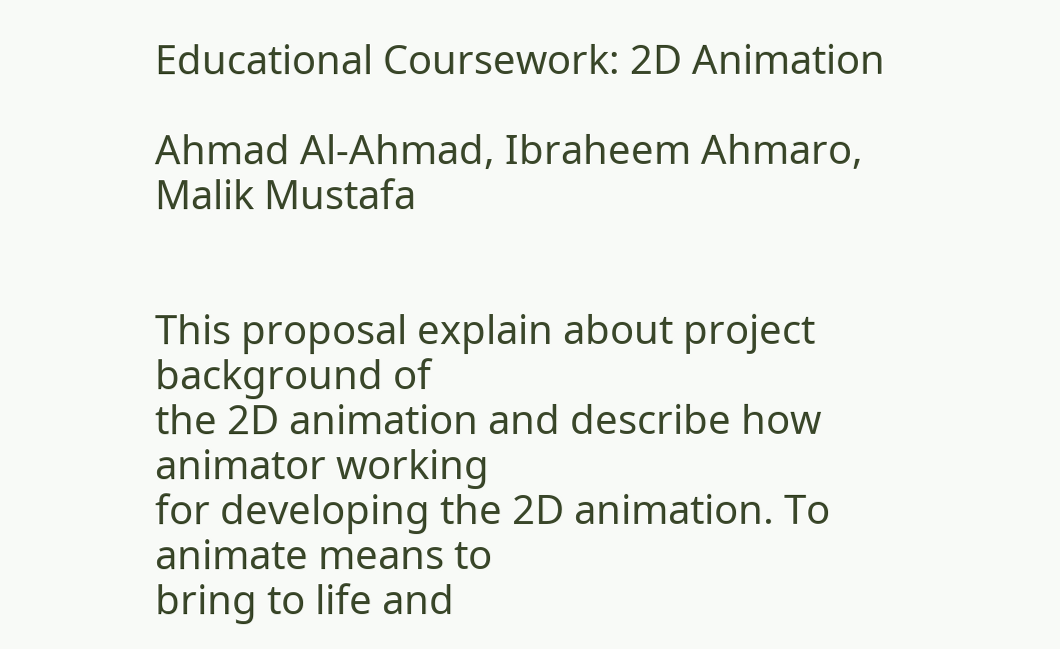Educational Coursework: 2D Animation

Ahmad Al-Ahmad, Ibraheem Ahmaro, Malik Mustafa


This proposal explain about project background of
the 2D animation and describe how animator working
for developing the 2D animation. To animate means to
bring to life and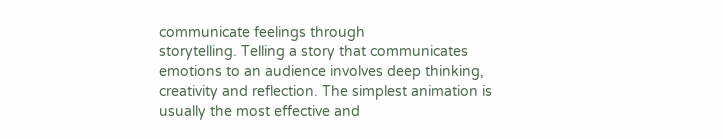communicate feelings through
storytelling. Telling a story that communicates
emotions to an audience involves deep thinking,
creativity and reflection. The simplest animation is
usually the most effective and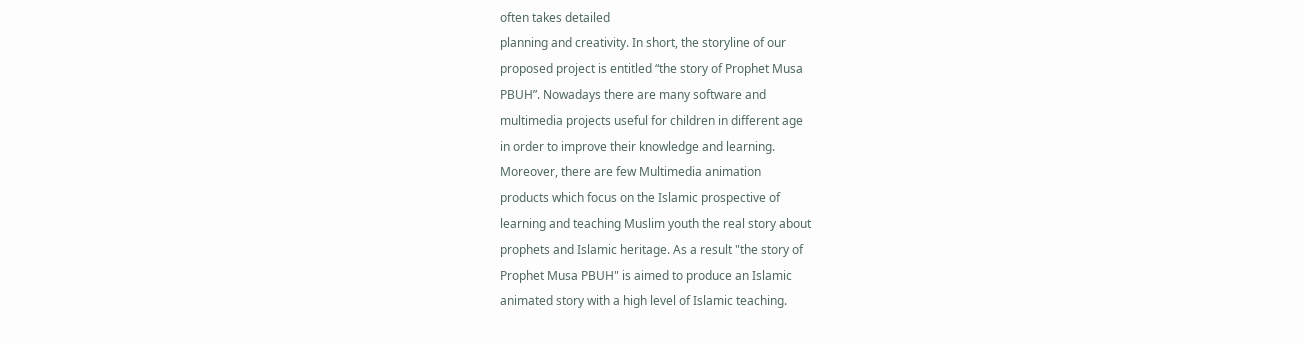often takes detailed
planning and creativity. In short, the storyline of our
proposed project is entitled “the story of Prophet Musa
PBUH”. Nowadays there are many software and
multimedia projects useful for children in different age
in order to improve their knowledge and learning.
Moreover, there are few Multimedia animation
products which focus on the Islamic prospective of
learning and teaching Muslim youth the real story about
prophets and Islamic heritage. As a result "the story of
Prophet Musa PBUH" is aimed to produce an Islamic
animated story with a high level of Islamic teaching.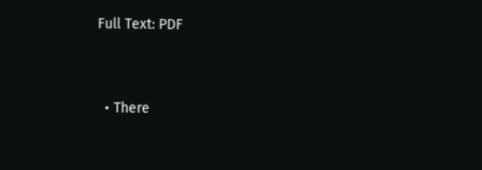Full Text: PDF


  • There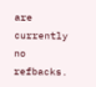are currently no refbacks.